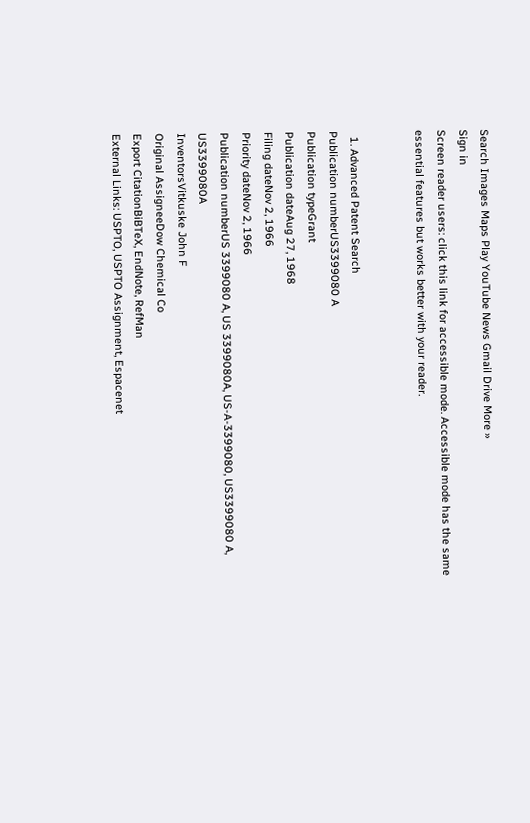Search Images Maps Play YouTube News Gmail Drive More »
Sign in
Screen reader users: click this link for accessible mode. Accessible mode has the same essential features but works better with your reader.


  1. Advanced Patent Search
Publication numberUS3399080 A
Publication typeGrant
Publication dateAug 27, 1968
Filing dateNov 2, 1966
Priority dateNov 2, 1966
Publication numberUS 3399080 A, US 3399080A, US-A-3399080, US3399080 A, US3399080A
InventorsVitkuske John F
Original AssigneeDow Chemical Co
Export CitationBiBTeX, EndNote, RefMan
External Links: USPTO, USPTO Assignment, Espacenet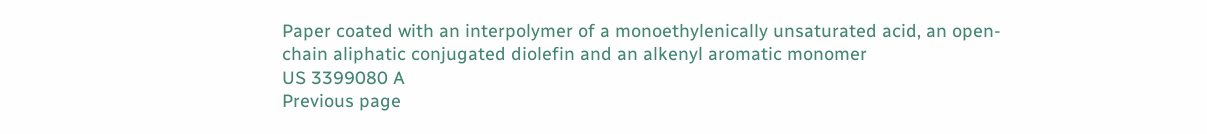Paper coated with an interpolymer of a monoethylenically unsaturated acid, an open-chain aliphatic conjugated diolefin and an alkenyl aromatic monomer
US 3399080 A
Previous page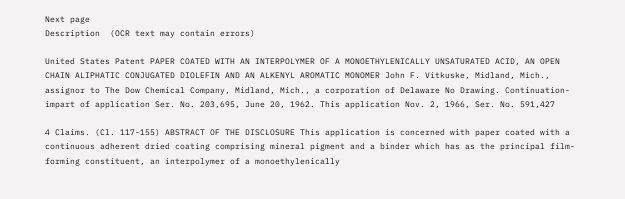Next page
Description  (OCR text may contain errors)

United States Patent PAPER COATED WITH AN INTERPOLYMER OF A MONOETHYLENICALLY UNSATURATED ACID, AN OPEN CHAIN ALIPHATIC CONJUGATED DIOLEFIN AND AN ALKENYL AROMATIC MONOMER John F. Vitkuske, Midland, Mich., assignor to The Dow Chemical Company, Midland, Mich., a corporation of Delaware No Drawing. Continuation-impart of application Ser. No. 203,695, June 20, 1962. This application Nov. 2, 1966, Ser. No. 591,427

4 Claims. (Cl. 117-155) ABSTRACT OF THE DISCLOSURE This application is concerned with paper coated with a continuous adherent dried coating comprising mineral pigment and a binder which has as the principal film-forming constituent, an interpolymer of a monoethylenically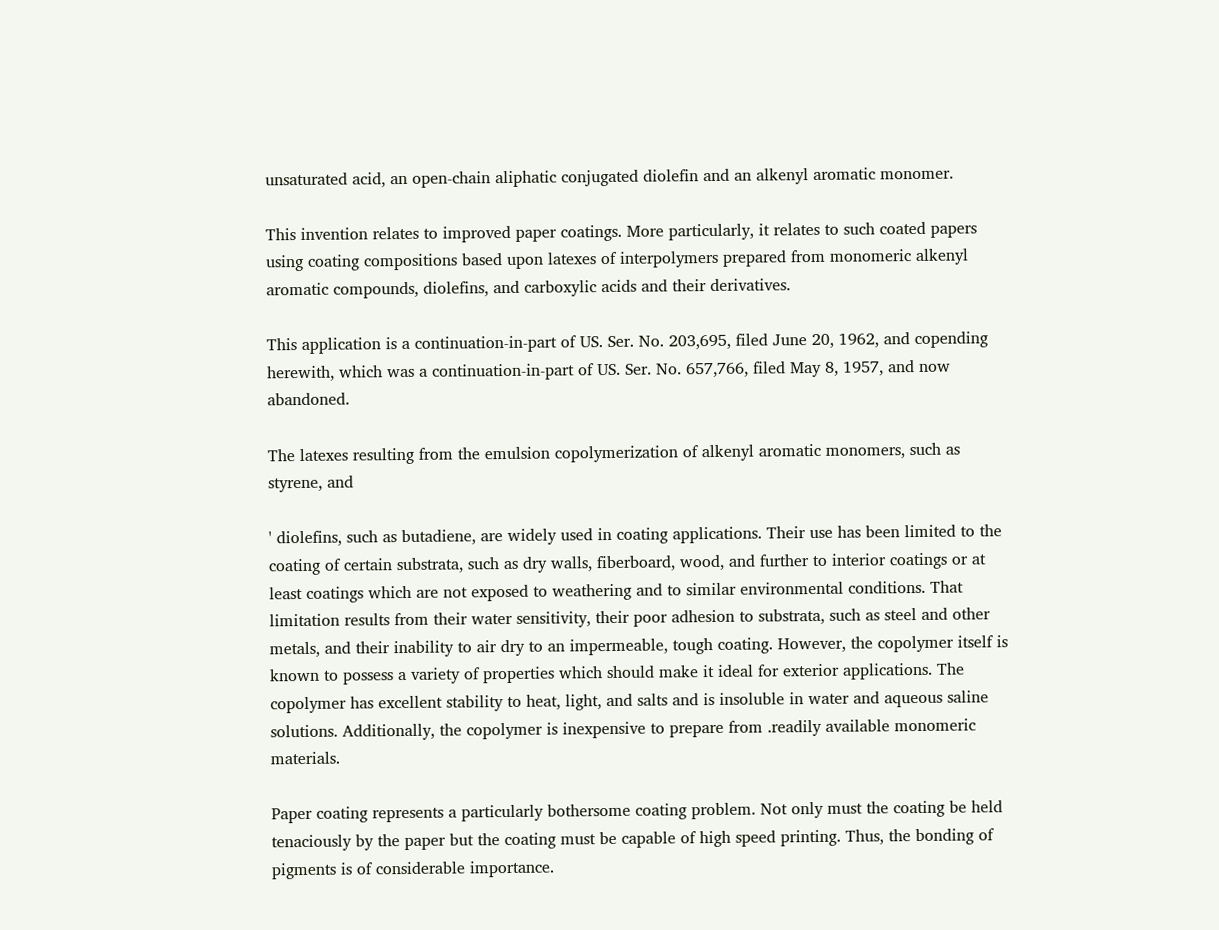unsaturated acid, an open-chain aliphatic conjugated diolefin and an alkenyl aromatic monomer.

This invention relates to improved paper coatings. More particularly, it relates to such coated papers using coating compositions based upon latexes of interpolymers prepared from monomeric alkenyl aromatic compounds, diolefins, and carboxylic acids and their derivatives.

This application is a continuation-in-part of US. Ser. No. 203,695, filed June 20, 1962, and copending herewith, which was a continuation-in-part of US. Ser. No. 657,766, filed May 8, 1957, and now abandoned.

The latexes resulting from the emulsion copolymerization of alkenyl aromatic monomers, such as styrene, and

' diolefins, such as butadiene, are widely used in coating applications. Their use has been limited to the coating of certain substrata, such as dry walls, fiberboard, wood, and further to interior coatings or at least coatings which are not exposed to weathering and to similar environmental conditions. That limitation results from their water sensitivity, their poor adhesion to substrata, such as steel and other metals, and their inability to air dry to an impermeable, tough coating. However, the copolymer itself is known to possess a variety of properties which should make it ideal for exterior applications. The copolymer has excellent stability to heat, light, and salts and is insoluble in water and aqueous saline solutions. Additionally, the copolymer is inexpensive to prepare from .readily available monomeric materials.

Paper coating represents a particularly bothersome coating problem. Not only must the coating be held tenaciously by the paper but the coating must be capable of high speed printing. Thus, the bonding of pigments is of considerable importance.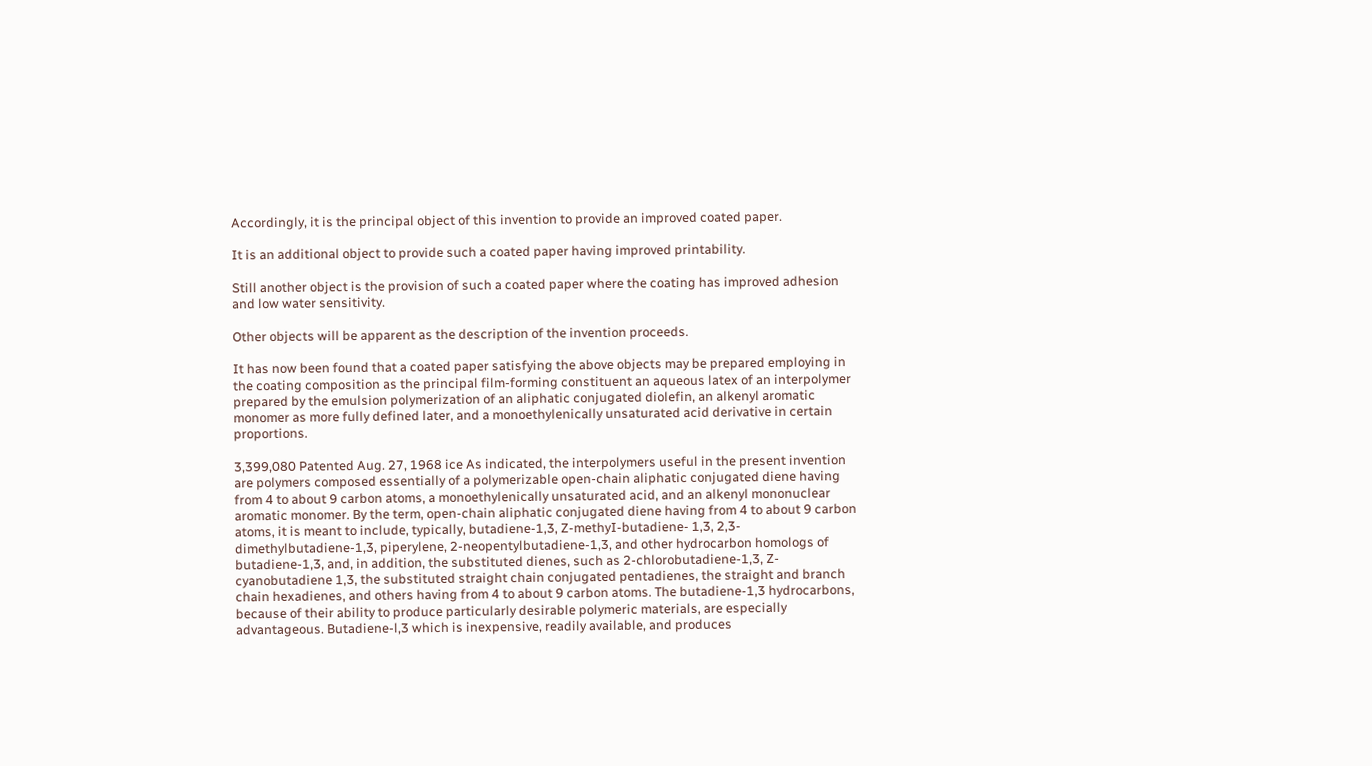Accordingly, it is the principal object of this invention to provide an improved coated paper.

It is an additional object to provide such a coated paper having improved printability.

Still another object is the provision of such a coated paper where the coating has improved adhesion and low water sensitivity.

Other objects will be apparent as the description of the invention proceeds.

It has now been found that a coated paper satisfying the above objects may be prepared employing in the coating composition as the principal film-forming constituent an aqueous latex of an interpolymer prepared by the emulsion polymerization of an aliphatic conjugated diolefin, an alkenyl aromatic monomer as more fully defined later, and a monoethylenically unsaturated acid derivative in certain proportions.

3,399,080 Patented Aug. 27, 1968 ice As indicated, the interpolymers useful in the present invention are polymers composed essentially of a polymerizable open-chain aliphatic conjugated diene having from 4 to about 9 carbon atoms, a monoethylenically unsaturated acid, and an alkenyl mononuclear aromatic monomer. By the term, open-chain aliphatic conjugated diene having from 4 to about 9 carbon atoms, it is meant to include, typically, butadiene-1,3, Z-methyI-butadiene- 1,3, 2,3-dimethylbutadiene-1,3, piperylene, 2-neopentylbutadiene-1,3, and other hydrocarbon homologs of butadiene-1,3, and, in addition, the substituted dienes, such as 2-chlorobutadiene-1,3, Z-cyanobutadiene 1,3, the substituted straight chain conjugated pentadienes, the straight and branch chain hexadienes, and others having from 4 to about 9 carbon atoms. The butadiene-1,3 hydrocarbons, because of their ability to produce particularly desirable polymeric materials, are especially advantageous. Butadiene-l,3 which is inexpensive, readily available, and produces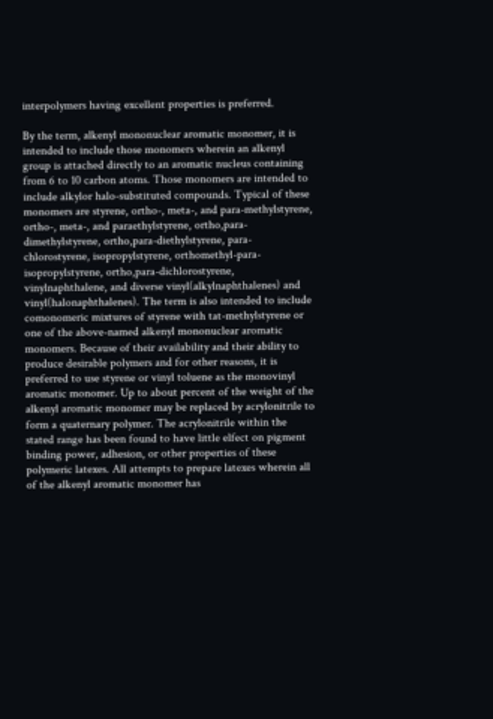interpolymers having excellent properties is preferred.

By the term, alkenyl mononuclear aromatic monomer, it is intended to include those monomers wherein an alkenyl group is attached directly to an aromatic nucleus containing from 6 to 10 carbon atoms. Those monomers are intended to include alkylor halo-substituted compounds. Typical of these monomers are styrene, ortho-, meta-, and para-methylstyrene, ortho-, meta-, and paraethylstyrene, ortho,para-dimethylstyrene, ortho,para-diethylstyrene, para-chlorostyrene, isopropylstyrene, orthomethyl-para-isopropylstyrene, ortho,para-dichlorostyrene, vinylnaphthalene, and diverse vinyl(alkylnaphthalenes) and vinyl(halonaphthalenes). The term is also intended to include comonomeric mixtures of styrene with tat-methylstyrene or one of the above-named alkenyl mononuclear aromatic monomers. Because of their availability and their ability to produce desirable polymers and for other reasons, it is preferred to use styrene or vinyl toluene as the monovinyl aromatic monomer. Up to about percent of the weight of the alkenyl aromatic monomer may be replaced by acrylonitrile to form a quaternary polymer. The acrylonitrile within the stated range has been found to have little elfect on pigment binding power, adhesion, or other properties of these polymeric latexes. All attempts to prepare latexes wherein all of the alkenyl aromatic monomer has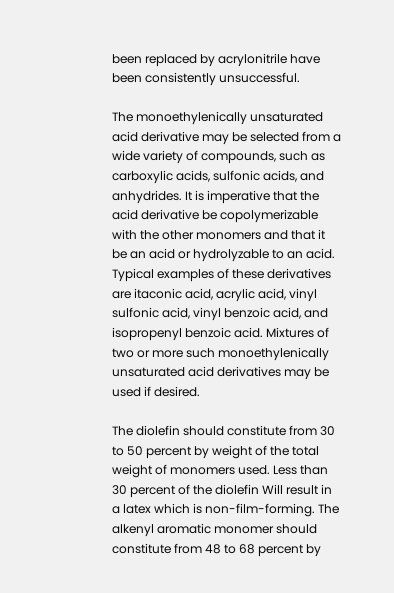been replaced by acrylonitrile have been consistently unsuccessful.

The monoethylenically unsaturated acid derivative may be selected from a wide variety of compounds, such as carboxylic acids, sulfonic acids, and anhydrides. It is imperative that the acid derivative be copolymerizable with the other monomers and that it be an acid or hydrolyzable to an acid. Typical examples of these derivatives are itaconic acid, acrylic acid, vinyl sulfonic acid, vinyl benzoic acid, and isopropenyl benzoic acid. Mixtures of two or more such monoethylenically unsaturated acid derivatives may be used if desired.

The diolefin should constitute from 30 to 50 percent by weight of the total weight of monomers used. Less than 30 percent of the diolefin Will result in a latex which is non-film-forming. The alkenyl aromatic monomer should constitute from 48 to 68 percent by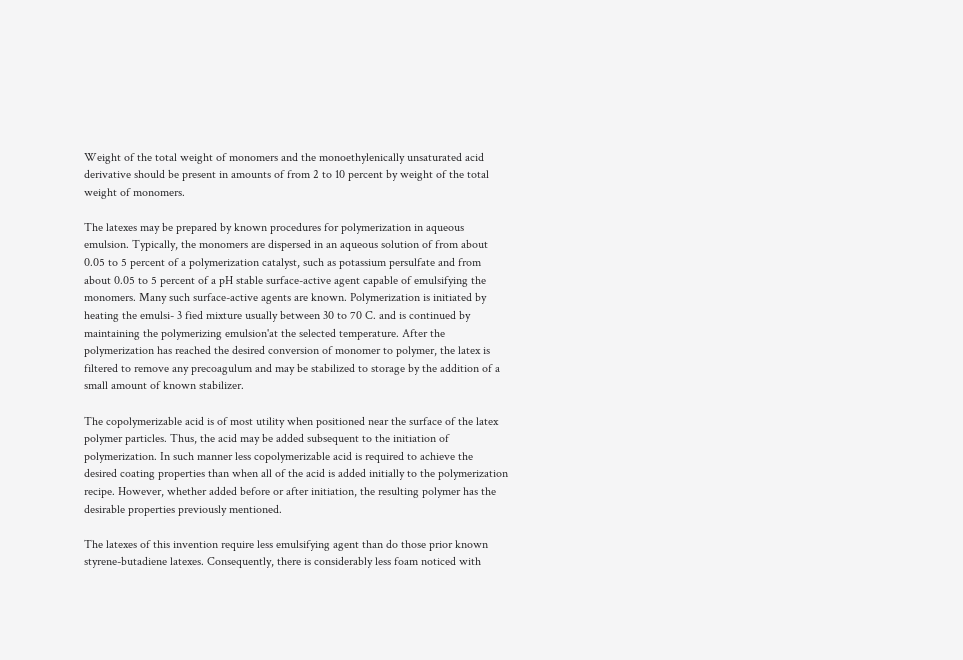Weight of the total weight of monomers and the monoethylenically unsaturated acid derivative should be present in amounts of from 2 to 10 percent by weight of the total weight of monomers.

The latexes may be prepared by known procedures for polymerization in aqueous emulsion. Typically, the monomers are dispersed in an aqueous solution of from about 0.05 to 5 percent of a polymerization catalyst, such as potassium persulfate and from about 0.05 to 5 percent of a pH stable surface-active agent capable of emulsifying the monomers. Many such surface-active agents are known. Polymerization is initiated by heating the emulsi- 3 fied mixture usually between 30 to 70 C. and is continued by maintaining the polymerizing emulsion'at the selected temperature. After the polymerization has reached the desired conversion of monomer to polymer, the latex is filtered to remove any precoagulum and may be stabilized to storage by the addition of a small amount of known stabilizer.

The copolymerizable acid is of most utility when positioned near the surface of the latex polymer particles. Thus, the acid may be added subsequent to the initiation of polymerization. In such manner less copolymerizable acid is required to achieve the desired coating properties than when all of the acid is added initially to the polymerization recipe. However, whether added before or after initiation, the resulting polymer has the desirable properties previously mentioned.

The latexes of this invention require less emulsifying agent than do those prior known styrene-butadiene latexes. Consequently, there is considerably less foam noticed with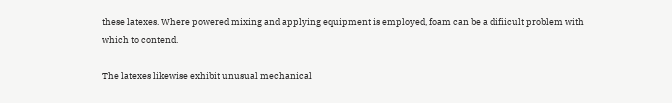these latexes. Where powered mixing and applying equipment is employed, foam can be a difiicult problem with which to contend.

The latexes likewise exhibit unusual mechanical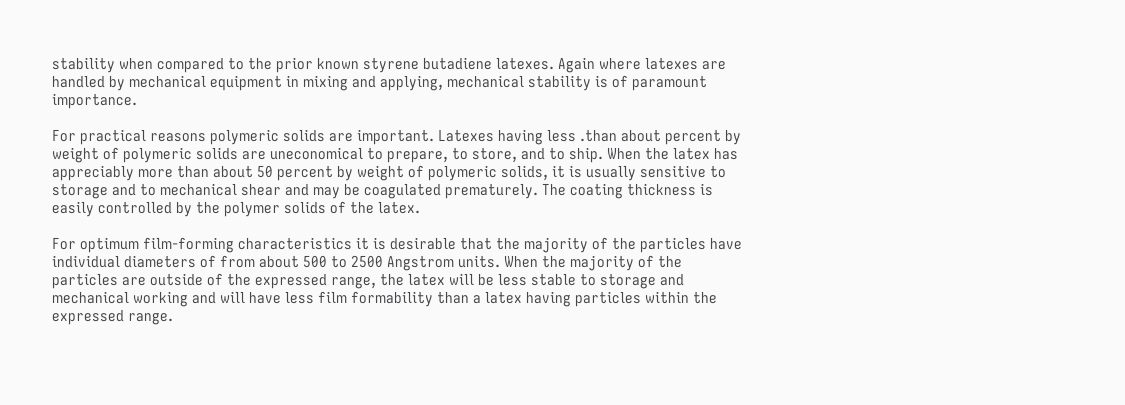stability when compared to the prior known styrene butadiene latexes. Again where latexes are handled by mechanical equipment in mixing and applying, mechanical stability is of paramount importance.

For practical reasons polymeric solids are important. Latexes having less .than about percent by weight of polymeric solids are uneconomical to prepare, to store, and to ship. When the latex has appreciably more than about 50 percent by weight of polymeric solids, it is usually sensitive to storage and to mechanical shear and may be coagulated prematurely. The coating thickness is easily controlled by the polymer solids of the latex.

For optimum film-forming characteristics it is desirable that the majority of the particles have individual diameters of from about 500 to 2500 Angstrom units. When the majority of the particles are outside of the expressed range, the latex will be less stable to storage and mechanical working and will have less film formability than a latex having particles within the expressed range.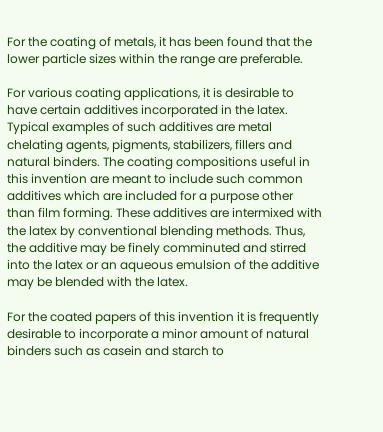For the coating of metals, it has been found that the lower particle sizes within the range are preferable.

For various coating applications, it is desirable to have certain additives incorporated in the latex. Typical examples of such additives are metal chelating agents, pigments, stabilizers, fillers and natural binders. The coating compositions useful in this invention are meant to include such common additives which are included for a purpose other than film forming. These additives are intermixed with the latex by conventional blending methods. Thus, the additive may be finely comminuted and stirred into the latex or an aqueous emulsion of the additive may be blended with the latex.

For the coated papers of this invention it is frequently desirable to incorporate a minor amount of natural binders such as casein and starch to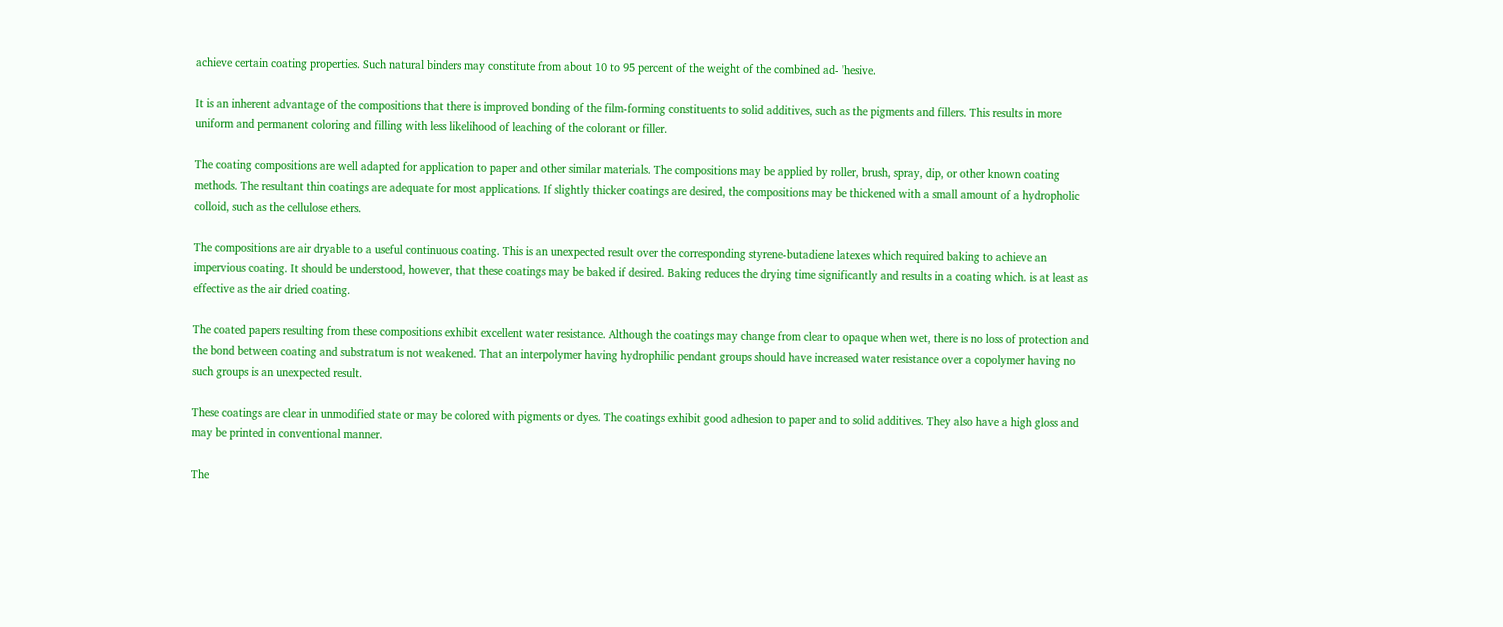achieve certain coating properties. Such natural binders may constitute from about 10 to 95 percent of the weight of the combined ad- 'hesive.

It is an inherent advantage of the compositions that there is improved bonding of the film-forming constituents to solid additives, such as the pigments and fillers. This results in more uniform and permanent coloring and filling with less likelihood of leaching of the colorant or filler.

The coating compositions are well adapted for application to paper and other similar materials. The compositions may be applied by roller, brush, spray, dip, or other known coating methods. The resultant thin coatings are adequate for most applications. If slightly thicker coatings are desired, the compositions may be thickened with a small amount of a hydropholic colloid, such as the cellulose ethers.

The compositions are air dryable to a useful continuous coating. This is an unexpected result over the corresponding styrene-butadiene latexes which required baking to achieve an impervious coating. It should be understood, however, that these coatings may be baked if desired. Baking reduces the drying time significantly and results in a coating which. is at least as effective as the air dried coating.

The coated papers resulting from these compositions exhibit excellent water resistance. Although the coatings may change from clear to opaque when wet, there is no loss of protection and the bond between coating and substratum is not weakened. That an interpolymer having hydrophilic pendant groups should have increased water resistance over a copolymer having no such groups is an unexpected result.

These coatings are clear in unmodified state or may be colored with pigments or dyes. The coatings exhibit good adhesion to paper and to solid additives. They also have a high gloss and may be printed in conventional manner.

The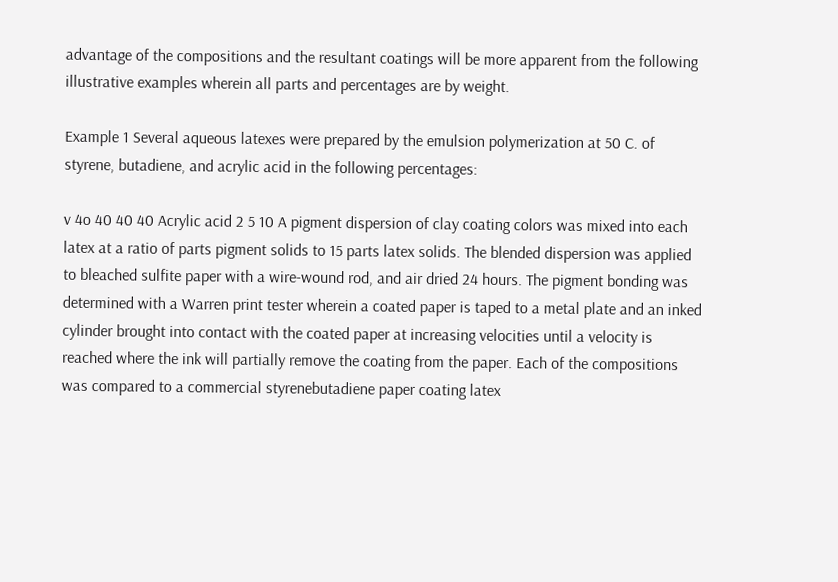advantage of the compositions and the resultant coatings will be more apparent from the following illustrative examples wherein all parts and percentages are by weight.

Example 1 Several aqueous latexes were prepared by the emulsion polymerization at 50 C. of styrene, butadiene, and acrylic acid in the following percentages:

v 4o 40 40 40 Acrylic acid 2 5 10 A pigment dispersion of clay coating colors was mixed into each latex at a ratio of parts pigment solids to 15 parts latex solids. The blended dispersion was applied to bleached sulfite paper with a wire-wound rod, and air dried 24 hours. The pigment bonding was determined with a Warren print tester wherein a coated paper is taped to a metal plate and an inked cylinder brought into contact with the coated paper at increasing velocities until a velocity is reached where the ink will partially remove the coating from the paper. Each of the compositions was compared to a commercial styrenebutadiene paper coating latex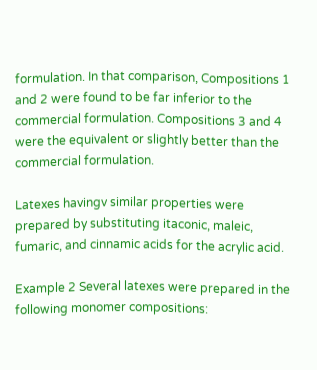formulation. In that comparison, Compositions 1 and 2 were found to be far inferior to the commercial formulation. Compositions 3 and 4 were the equivalent or slightly better than the commercial formulation.

Latexes havingv similar properties were prepared by substituting itaconic, maleic, fumaric, and cinnamic acids for the acrylic acid.

Example 2 Several latexes were prepared in the following monomer compositions: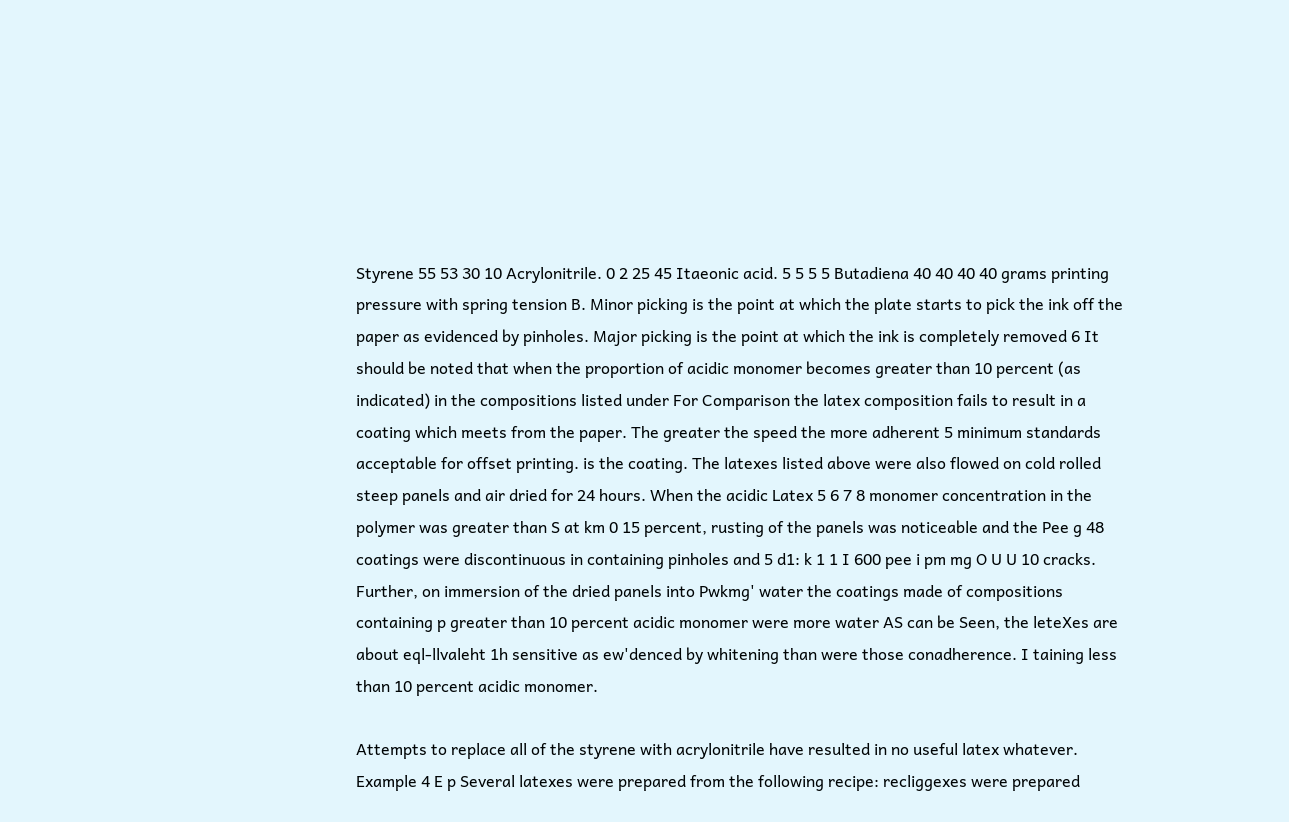Styrene 55 53 30 10 Acrylonitrile. 0 2 25 45 Itaeonic acid. 5 5 5 5 Butadiena 40 40 40 40 grams printing pressure with spring tension B. Minor picking is the point at which the plate starts to pick the ink off the paper as evidenced by pinholes. Major picking is the point at which the ink is completely removed 6 It should be noted that when the proportion of acidic monomer becomes greater than 10 percent (as indicated) in the compositions listed under For Comparison the latex composition fails to result in a coating which meets from the paper. The greater the speed the more adherent 5 minimum standards acceptable for offset printing. is the coating. The latexes listed above were also flowed on cold rolled steep panels and air dried for 24 hours. When the acidic Latex 5 6 7 8 monomer concentration in the polymer was greater than S at km 0 15 percent, rusting of the panels was noticeable and the Pee g 48 coatings were discontinuous in containing pinholes and 5 d1: k 1 1 I 600 pee i pm mg O U U 10 cracks. Further, on immersion of the dried panels into Pwkmg' water the coatings made of compositions containing p greater than 10 percent acidic monomer were more water AS can be Seen, the leteXes are about eql-llvaleht 1h sensitive as ew'denced by whitening than were those conadherence. I taining less than 10 percent acidic monomer.

Attempts to replace all of the styrene with acrylonitrile have resulted in no useful latex whatever. Example 4 E p Several latexes were prepared from the following recipe: recliggexes were prepared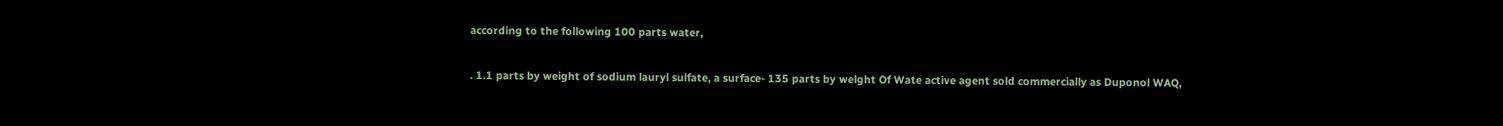according to the following 100 parts water,

. 1.1 parts by weight of sodium lauryl sulfate, a surface- 135 parts by welght Of Wate active agent sold commercially as Duponol WAQ,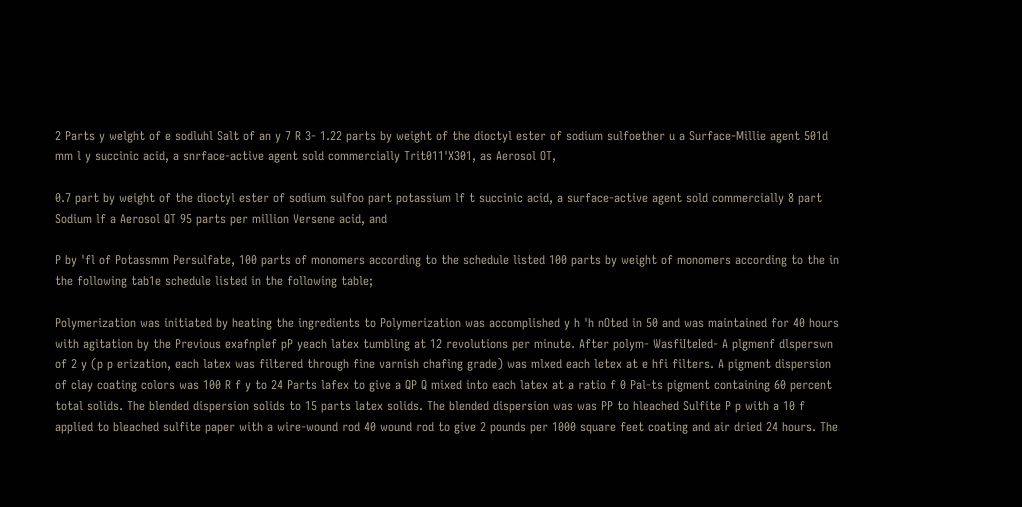2 Parts y welght of e sodluhl Salt of an y 7 R 3- 1.22 parts by weight of the dioctyl ester of sodium sulfoether u a Surface-Millie agent 501d mm l y succinic acid, a snrface-active agent sold commercially Trit011'X301, as Aerosol OT,

0.7 part by weight of the dioctyl ester of sodium sulfoo part potassium lf t succinic acid, a surface-active agent sold commercially 8 part Sodium lf a Aerosol QT 95 parts per million Versene acid, and

P by 'fl of Potassmm Persulfate, 100 parts of monomers according to the schedule listed 100 parts by weight of monomers according to the in the following tab1e schedule listed in the following table;

Polymerization was initiated by heating the ingredients to Polymerization was accomplished y h 'h nOted in 50 and was maintained for 40 hours with agitation by the Previous exafnplef pP yeach latex tumbling at 12 revolutions per minute. After polym- WasfiIteIed- A plgmenf dlsperswn of 2 y (p p erization, each latex was filtered through fine varnish chafing grade) was mlxed each letex at e hfi filters. A pigment dispersion of clay coating colors was 100 R f y to 24 Parts lafex to give a QP Q mixed into each latex at a ratio f 0 Pal-ts pigment containing 60 percent total solids. The blended dispersion solids to 15 parts latex solids. The blended dispersion was was PP to hleached Sulfite P p with a 10 f applied to bleached sulfite paper with a wire-wound rod 40 wound rod to give 2 pounds per 1000 square feet coating and air dried 24 hours. The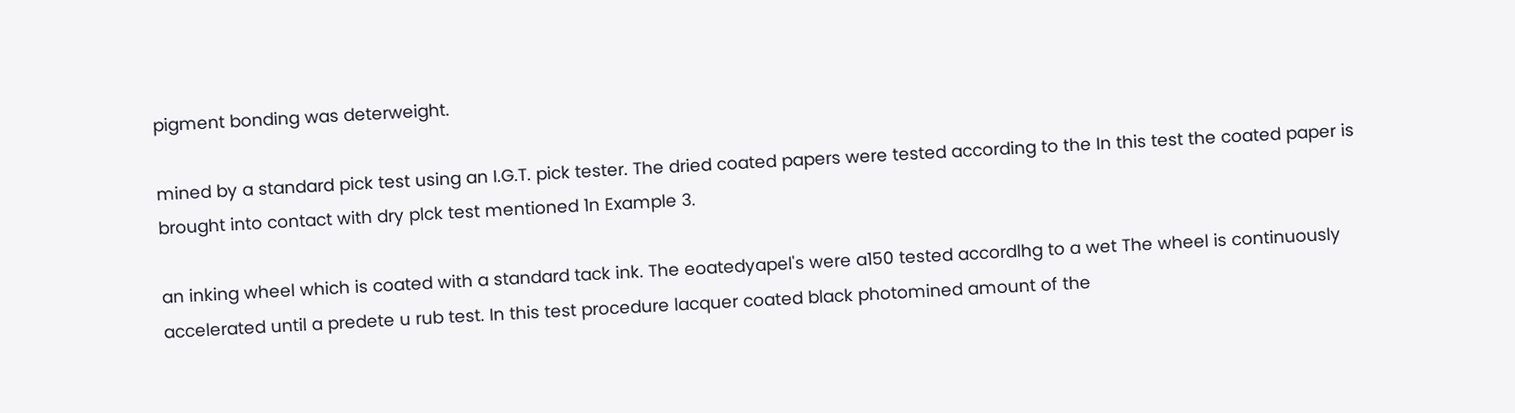pigment bonding was deterweight.

mined by a standard pick test using an I.G.T. pick tester. The dried coated papers were tested according to the In this test the coated paper is brought into contact with dry plck test mentioned 1n Example 3.

an inking wheel which is coated with a standard tack ink. The eoatedyapel's were a150 tested accordlhg to a wet The wheel is continuously accelerated until a predete u rub test. In this test procedure lacquer coated black photomined amount of the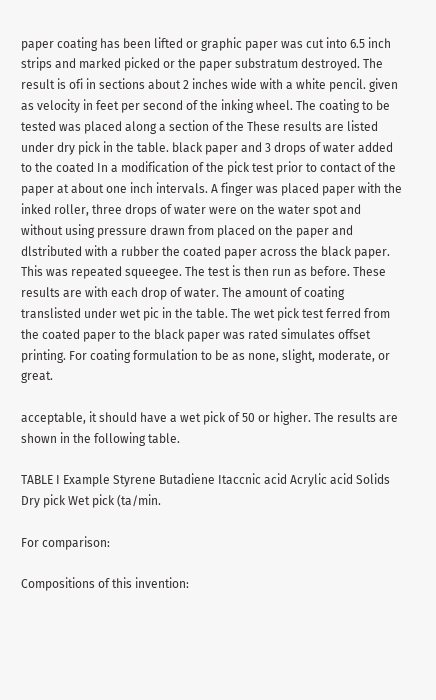paper coating has been lifted or graphic paper was cut into 6.5 inch strips and marked picked or the paper substratum destroyed. The result is ofi in sections about 2 inches wide with a white pencil. given as velocity in feet per second of the inking wheel. The coating to be tested was placed along a section of the These results are listed under dry pick in the table. black paper and 3 drops of water added to the coated In a modification of the pick test prior to contact of the paper at about one inch intervals. A finger was placed paper with the inked roller, three drops of water were on the water spot and without using pressure drawn from placed on the paper and dlstributed with a rubber the coated paper across the black paper. This was repeated squeegee. The test is then run as before. These results are with each drop of water. The amount of coating translisted under wet pic in the table. The wet pick test ferred from the coated paper to the black paper was rated simulates offset printing. For coating formulation to be as none, slight, moderate, or great.

acceptable, it should have a wet pick of 50 or higher. The results are shown in the following table.

TABLE I Example Styrene Butadiene Itaccnic acid Acrylic acid Solids Dry pick Wet pick (ta/min.

For comparison:

Compositions of this invention: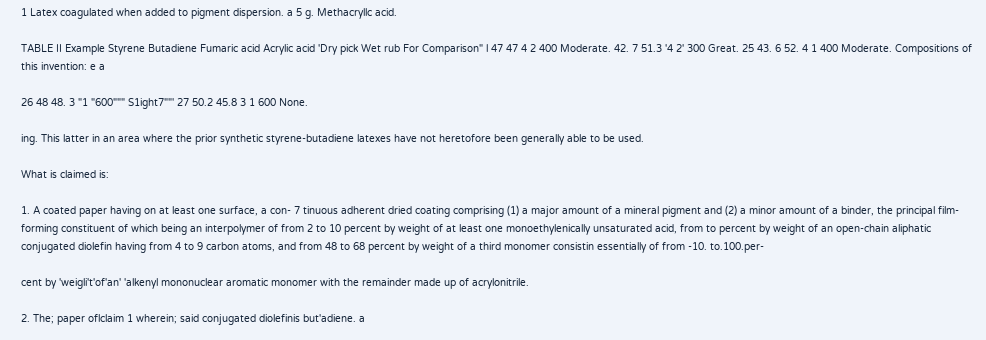1 Latex coagulated when added to pigment dispersion. a 5 g. Methacryllc acid.

TABLE II Example Styrene Butadiene Fumaric acid Acrylic acid 'Dry pick Wet rub For Comparison" l 47 47 4 2 400 Moderate. 42. 7 51.3 '4 2' 300 Great. 25 43. 6 52. 4 1 400 Moderate. Compositions of this invention: e a

26 48 48. 3 "1 "600""" S1ight7""' 27 50.2 45.8 3 1 600 None.

ing. This latter in an area where the prior synthetic styrene-butadiene latexes have not heretofore been generally able to be used.

What is claimed is:

1. A coated paper having on at least one surface, a con- 7 tinuous adherent dried coating comprising (1) a major amount of a mineral pigment and (2) a minor amount of a binder, the principal film-forming constituent of which being an interpolymer of from 2 to 10 percent by weight of at least one monoethylenically unsaturated acid, from to percent by weight of an open-chain aliphatic conjugated diolefin having from 4 to 9 carbon atoms, and from 48 to 68 percent by weight of a third monomer consistin essentially of from -10. to.100.per-

cent by 'weigli't'of'an' 'alkenyl mononuclear aromatic monomer with the remainder made up of acrylonitrile.

2. The; paper oflclaim 1 wherein; said conjugated diolefinis but'adiene. a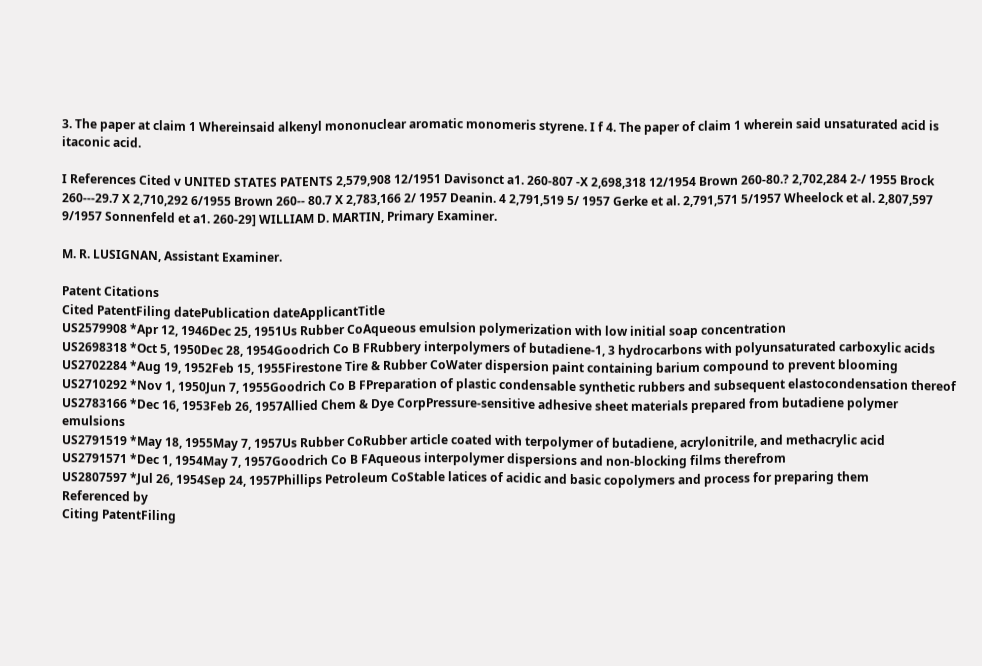3. The paper at claim 1 Whereinsaid alkenyl mononuclear aromatic monomeris styrene. I f 4. The paper of claim 1 wherein said unsaturated acid is itaconic acid.

I References Cited v UNITED STATES PATENTS 2,579,908 12/1951 Davisonct a1. 260-807 -X 2,698,318 12/1954 Brown 260-80.? 2,702,284 2-/ 1955 Brock 260---29.7 X 2,710,292 6/1955 Brown 260-- 80.7 X 2,783,166 2/ 1957 Deanin. 4 2,791,519 5/ 1957 Gerke et al. 2,791,571 5/1957 Wheelock et al. 2,807,597 9/1957 Sonnenfeld et a1. 260-29] WILLIAM D. MARTIN, Primary Examiner.

M. R. LUSIGNAN, Assistant Examiner.

Patent Citations
Cited PatentFiling datePublication dateApplicantTitle
US2579908 *Apr 12, 1946Dec 25, 1951Us Rubber CoAqueous emulsion polymerization with low initial soap concentration
US2698318 *Oct 5, 1950Dec 28, 1954Goodrich Co B FRubbery interpolymers of butadiene-1, 3 hydrocarbons with polyunsaturated carboxylic acids
US2702284 *Aug 19, 1952Feb 15, 1955Firestone Tire & Rubber CoWater dispersion paint containing barium compound to prevent blooming
US2710292 *Nov 1, 1950Jun 7, 1955Goodrich Co B FPreparation of plastic condensable synthetic rubbers and subsequent elastocondensation thereof
US2783166 *Dec 16, 1953Feb 26, 1957Allied Chem & Dye CorpPressure-sensitive adhesive sheet materials prepared from butadiene polymer emulsions
US2791519 *May 18, 1955May 7, 1957Us Rubber CoRubber article coated with terpolymer of butadiene, acrylonitrile, and methacrylic acid
US2791571 *Dec 1, 1954May 7, 1957Goodrich Co B FAqueous interpolymer dispersions and non-blocking films therefrom
US2807597 *Jul 26, 1954Sep 24, 1957Phillips Petroleum CoStable latices of acidic and basic copolymers and process for preparing them
Referenced by
Citing PatentFiling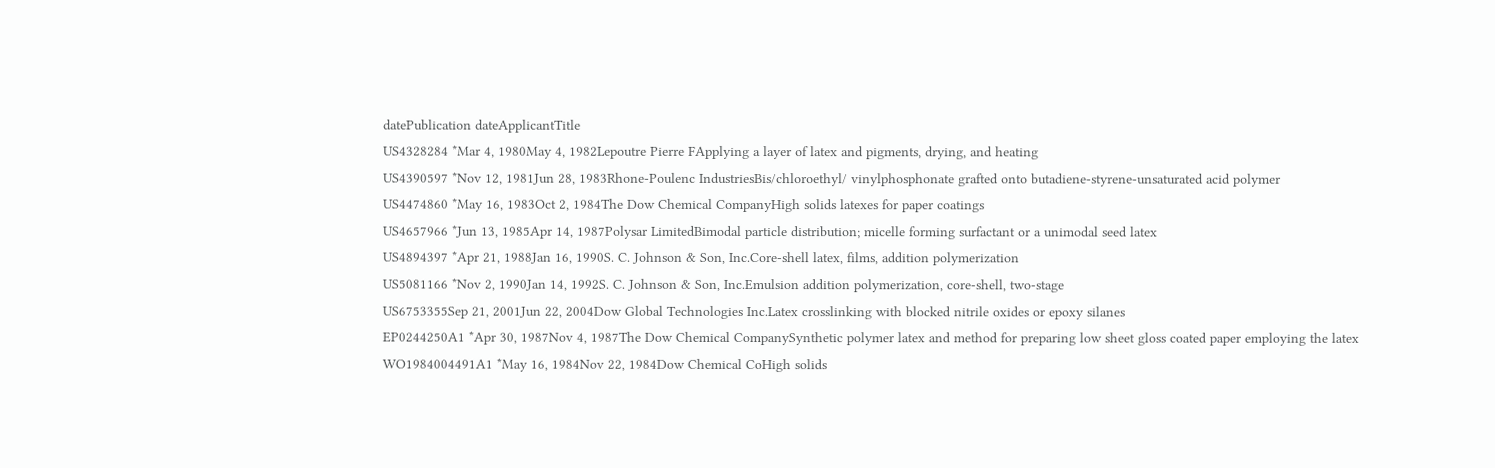datePublication dateApplicantTitle
US4328284 *Mar 4, 1980May 4, 1982Lepoutre Pierre FApplying a layer of latex and pigments, drying, and heating
US4390597 *Nov 12, 1981Jun 28, 1983Rhone-Poulenc IndustriesBis/chloroethyl/ vinylphosphonate grafted onto butadiene-styrene-unsaturated acid polymer
US4474860 *May 16, 1983Oct 2, 1984The Dow Chemical CompanyHigh solids latexes for paper coatings
US4657966 *Jun 13, 1985Apr 14, 1987Polysar LimitedBimodal particle distribution; micelle forming surfactant or a unimodal seed latex
US4894397 *Apr 21, 1988Jan 16, 1990S. C. Johnson & Son, Inc.Core-shell latex, films, addition polymerization
US5081166 *Nov 2, 1990Jan 14, 1992S. C. Johnson & Son, Inc.Emulsion addition polymerization, core-shell, two-stage
US6753355Sep 21, 2001Jun 22, 2004Dow Global Technologies Inc.Latex crosslinking with blocked nitrile oxides or epoxy silanes
EP0244250A1 *Apr 30, 1987Nov 4, 1987The Dow Chemical CompanySynthetic polymer latex and method for preparing low sheet gloss coated paper employing the latex
WO1984004491A1 *May 16, 1984Nov 22, 1984Dow Chemical CoHigh solids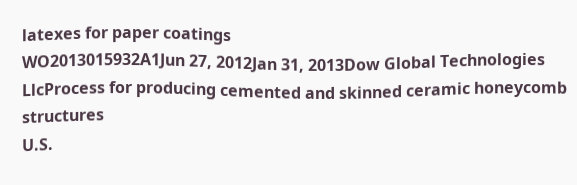latexes for paper coatings
WO2013015932A1Jun 27, 2012Jan 31, 2013Dow Global Technologies LlcProcess for producing cemented and skinned ceramic honeycomb structures
U.S.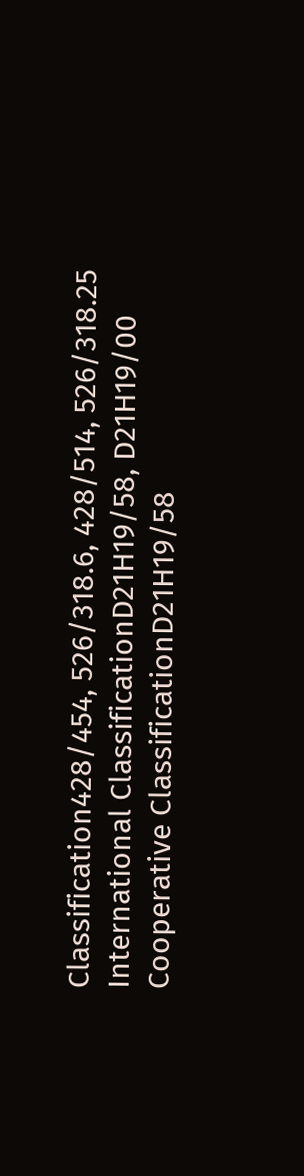Classification428/454, 526/318.6, 428/514, 526/318.25
International ClassificationD21H19/58, D21H19/00
Cooperative ClassificationD21H19/58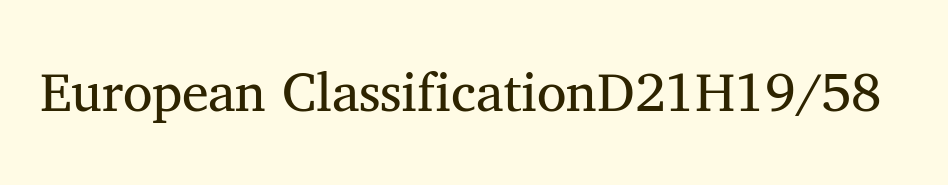European ClassificationD21H19/58